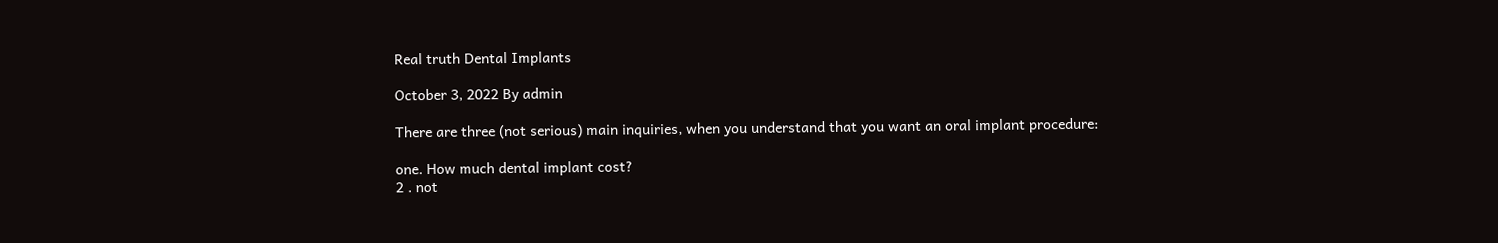Real truth Dental Implants

October 3, 2022 By admin

There are three (not serious) main inquiries, when you understand that you want an oral implant procedure:

one. How much dental implant cost?
2 . not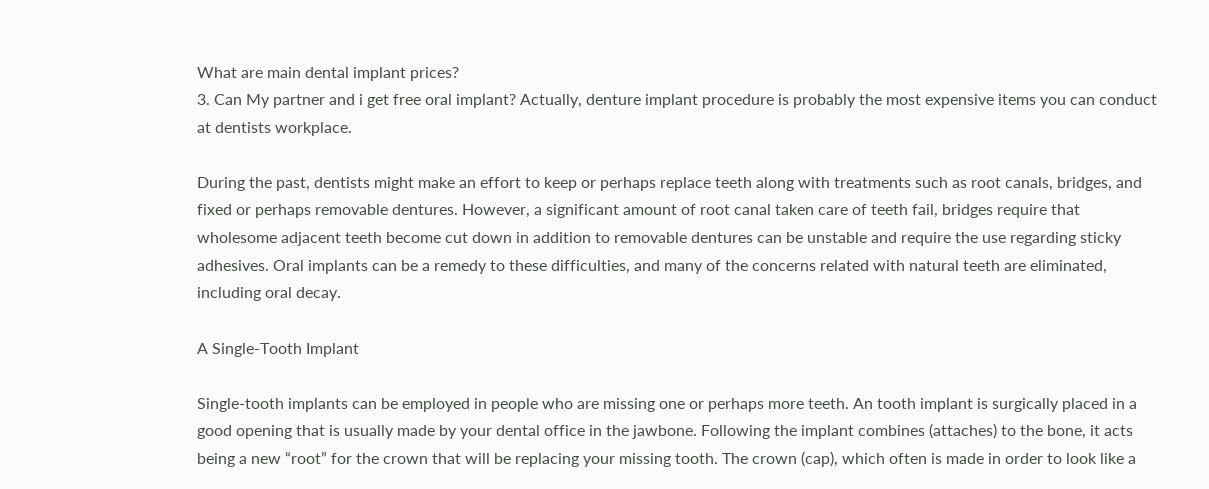What are main dental implant prices?
3. Can My partner and i get free oral implant? Actually, denture implant procedure is probably the most expensive items you can conduct at dentists workplace.

During the past, dentists might make an effort to keep or perhaps replace teeth along with treatments such as root canals, bridges, and fixed or perhaps removable dentures. However, a significant amount of root canal taken care of teeth fail, bridges require that wholesome adjacent teeth become cut down in addition to removable dentures can be unstable and require the use regarding sticky adhesives. Oral implants can be a remedy to these difficulties, and many of the concerns related with natural teeth are eliminated, including oral decay.

A Single-Tooth Implant

Single-tooth implants can be employed in people who are missing one or perhaps more teeth. An tooth implant is surgically placed in a good opening that is usually made by your dental office in the jawbone. Following the implant combines (attaches) to the bone, it acts being a new “root” for the crown that will be replacing your missing tooth. The crown (cap), which often is made in order to look like a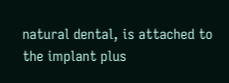natural dental, is attached to the implant plus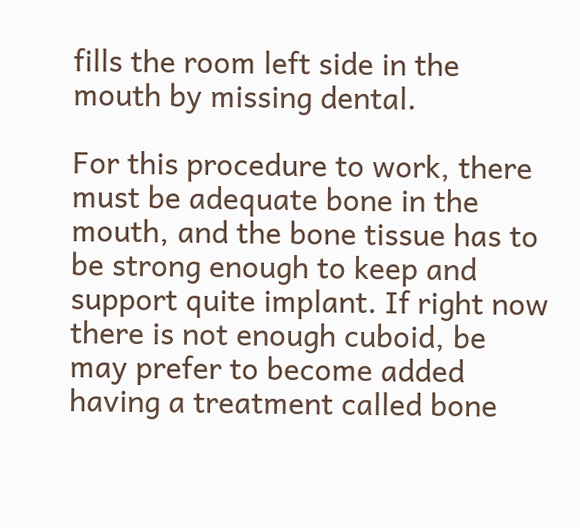fills the room left side in the mouth by missing dental.

For this procedure to work, there must be adequate bone in the mouth, and the bone tissue has to be strong enough to keep and support quite implant. If right now there is not enough cuboid, be may prefer to become added having a treatment called bone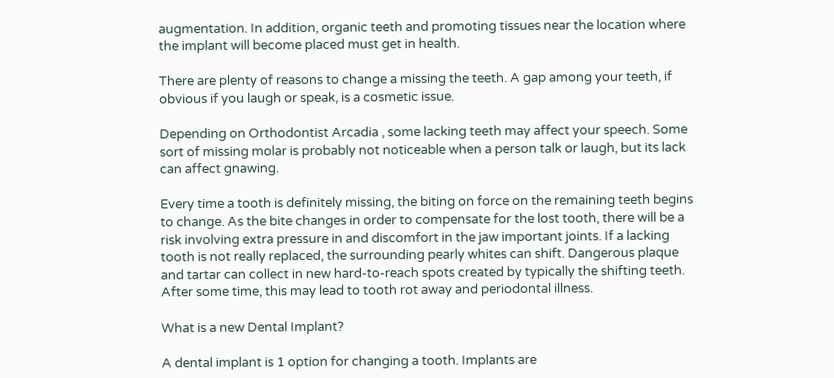augmentation. In addition, organic teeth and promoting tissues near the location where the implant will become placed must get in health.

There are plenty of reasons to change a missing the teeth. A gap among your teeth, if obvious if you laugh or speak, is a cosmetic issue.

Depending on Orthodontist Arcadia , some lacking teeth may affect your speech. Some sort of missing molar is probably not noticeable when a person talk or laugh, but its lack can affect gnawing.

Every time a tooth is definitely missing, the biting on force on the remaining teeth begins to change. As the bite changes in order to compensate for the lost tooth, there will be a risk involving extra pressure in and discomfort in the jaw important joints. If a lacking tooth is not really replaced, the surrounding pearly whites can shift. Dangerous plaque and tartar can collect in new hard-to-reach spots created by typically the shifting teeth. After some time, this may lead to tooth rot away and periodontal illness.

What is a new Dental Implant?

A dental implant is 1 option for changing a tooth. Implants are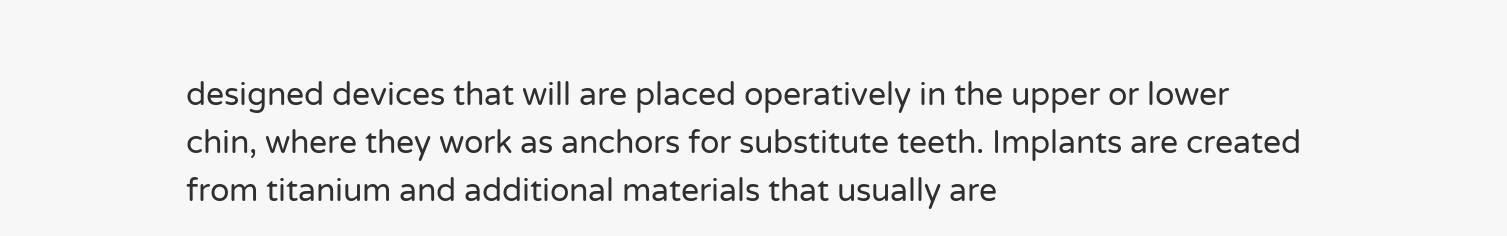designed devices that will are placed operatively in the upper or lower chin, where they work as anchors for substitute teeth. Implants are created from titanium and additional materials that usually are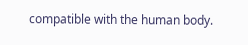compatible with the human body.